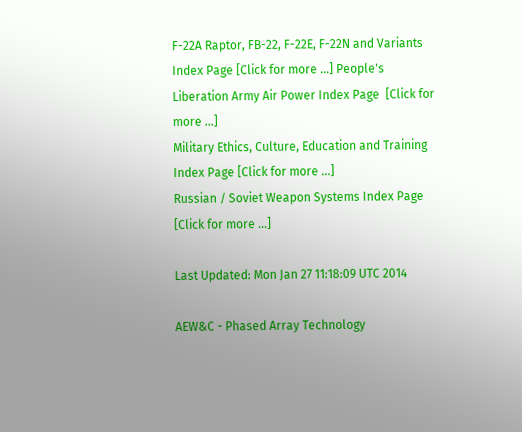F-22A Raptor, FB-22, F-22E, F-22N and Variants Index Page [Click for more ...] People's Liberation Army Air Power Index Page  [Click for more ...]
Military Ethics, Culture, Education and Training Index Page [Click for more ...]
Russian / Soviet Weapon Systems Index Page [Click for more ...]

Last Updated: Mon Jan 27 11:18:09 UTC 2014

AEW&C - Phased Array Technology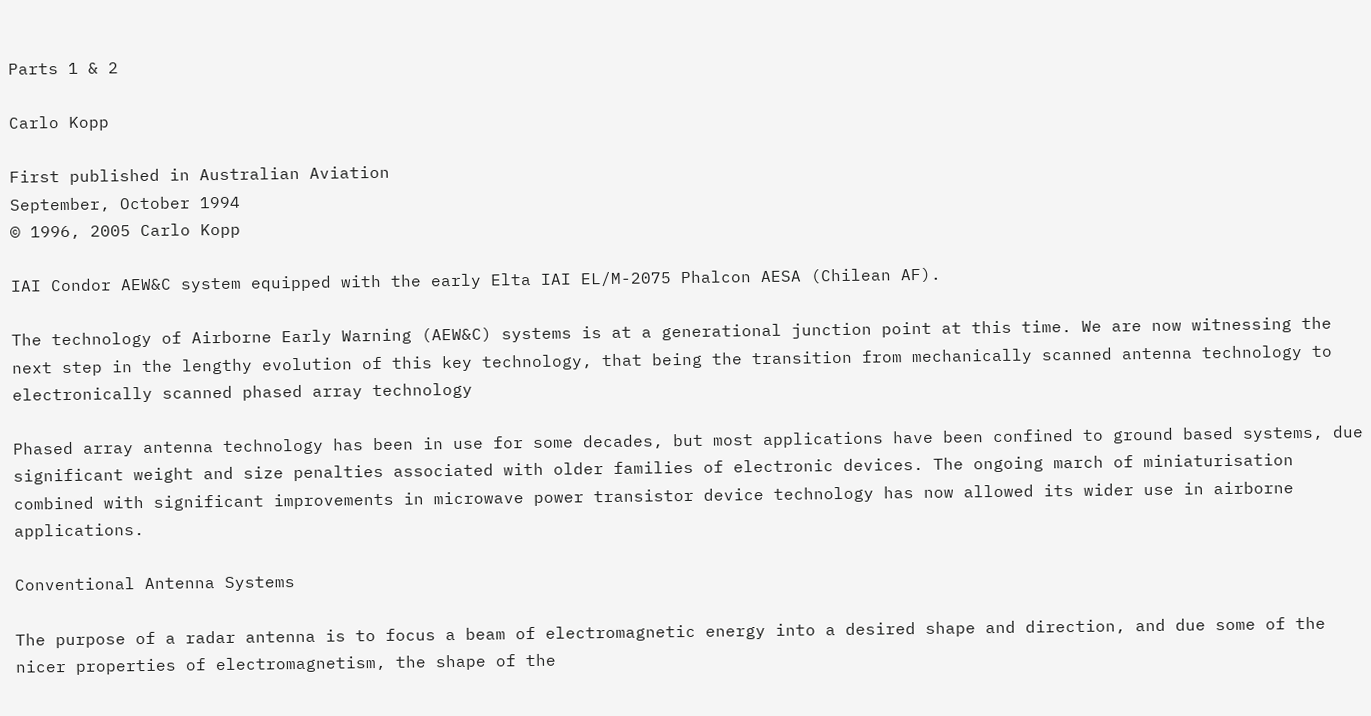Parts 1 & 2

Carlo Kopp

First published in Australian Aviation
September, October 1994
© 1996, 2005 Carlo Kopp

IAI Condor AEW&C system equipped with the early Elta IAI EL/M-2075 Phalcon AESA (Chilean AF).

The technology of Airborne Early Warning (AEW&C) systems is at a generational junction point at this time. We are now witnessing the next step in the lengthy evolution of this key technology, that being the transition from mechanically scanned antenna technology to electronically scanned phased array technology

Phased array antenna technology has been in use for some decades, but most applications have been confined to ground based systems, due significant weight and size penalties associated with older families of electronic devices. The ongoing march of miniaturisation combined with significant improvements in microwave power transistor device technology has now allowed its wider use in airborne applications.

Conventional Antenna Systems

The purpose of a radar antenna is to focus a beam of electromagnetic energy into a desired shape and direction, and due some of the nicer properties of electromagnetism, the shape of the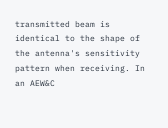transmitted beam is identical to the shape of the antenna's sensitivity pattern when receiving. In an AEW&C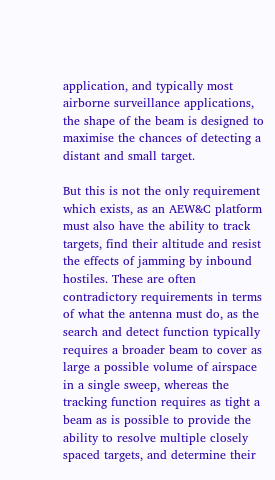application, and typically most airborne surveillance applications, the shape of the beam is designed to maximise the chances of detecting a distant and small target.

But this is not the only requirement which exists, as an AEW&C platform must also have the ability to track targets, find their altitude and resist the effects of jamming by inbound hostiles. These are often contradictory requirements in terms of what the antenna must do, as the search and detect function typically requires a broader beam to cover as large a possible volume of airspace in a single sweep, whereas the tracking function requires as tight a beam as is possible to provide the ability to resolve multiple closely spaced targets, and determine their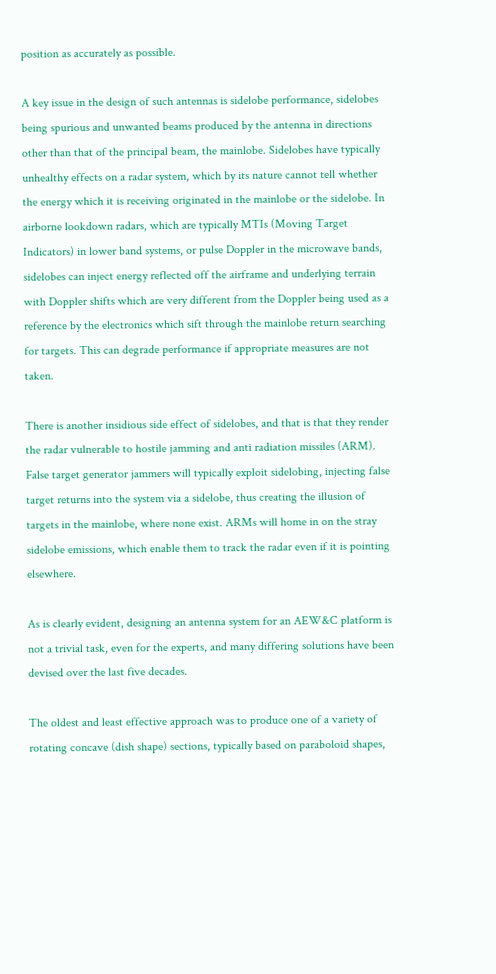position as accurately as possible.

A key issue in the design of such antennas is sidelobe performance, sidelobes being spurious and unwanted beams produced by the antenna in directions other than that of the principal beam, the mainlobe. Sidelobes have typically unhealthy effects on a radar system, which by its nature cannot tell whether the energy which it is receiving originated in the mainlobe or the sidelobe. In airborne lookdown radars, which are typically MTIs (Moving Target Indicators) in lower band systems, or pulse Doppler in the microwave bands, sidelobes can inject energy reflected off the airframe and underlying terrain with Doppler shifts which are very different from the Doppler being used as a reference by the electronics which sift through the mainlobe return searching for targets. This can degrade performance if appropriate measures are not taken.

There is another insidious side effect of sidelobes, and that is that they render the radar vulnerable to hostile jamming and anti radiation missiles (ARM). False target generator jammers will typically exploit sidelobing, injecting false target returns into the system via a sidelobe, thus creating the illusion of targets in the mainlobe, where none exist. ARMs will home in on the stray sidelobe emissions, which enable them to track the radar even if it is pointing elsewhere.

As is clearly evident, designing an antenna system for an AEW&C platform is not a trivial task, even for the experts, and many differing solutions have been devised over the last five decades.

The oldest and least effective approach was to produce one of a variety of rotating concave (dish shape) sections, typically based on paraboloid shapes,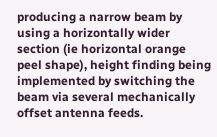producing a narrow beam by using a horizontally wider section (ie horizontal orange peel shape), height finding being implemented by switching the beam via several mechanically offset antenna feeds.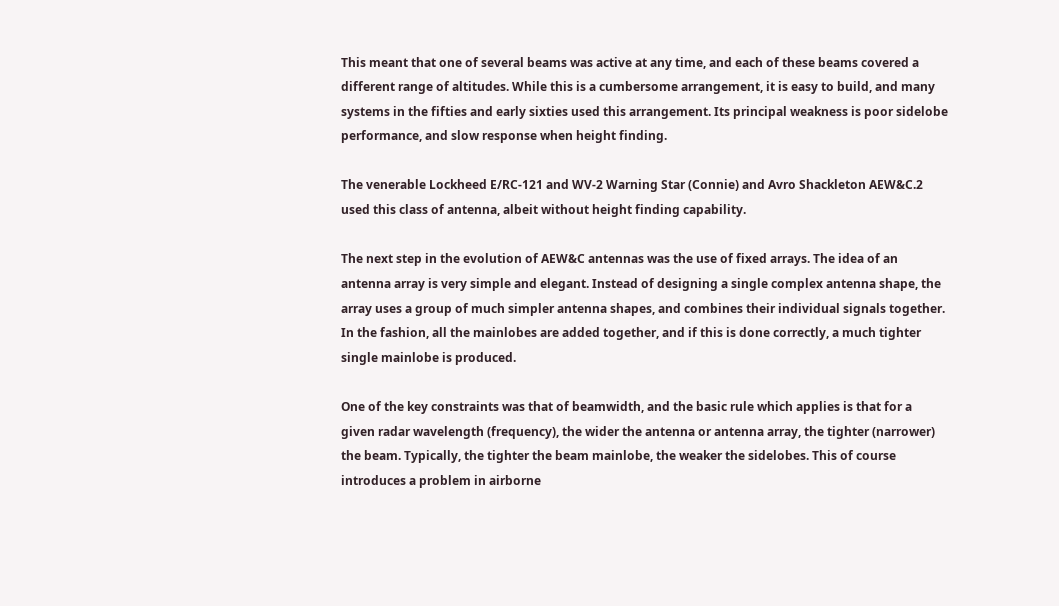This meant that one of several beams was active at any time, and each of these beams covered a different range of altitudes. While this is a cumbersome arrangement, it is easy to build, and many systems in the fifties and early sixties used this arrangement. Its principal weakness is poor sidelobe performance, and slow response when height finding.

The venerable Lockheed E/RC-121 and WV-2 Warning Star (Connie) and Avro Shackleton AEW&C.2 used this class of antenna, albeit without height finding capability.

The next step in the evolution of AEW&C antennas was the use of fixed arrays. The idea of an antenna array is very simple and elegant. Instead of designing a single complex antenna shape, the array uses a group of much simpler antenna shapes, and combines their individual signals together. In the fashion, all the mainlobes are added together, and if this is done correctly, a much tighter single mainlobe is produced.

One of the key constraints was that of beamwidth, and the basic rule which applies is that for a given radar wavelength (frequency), the wider the antenna or antenna array, the tighter (narrower) the beam. Typically, the tighter the beam mainlobe, the weaker the sidelobes. This of course introduces a problem in airborne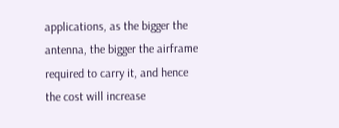applications, as the bigger the antenna, the bigger the airframe required to carry it, and hence the cost will increase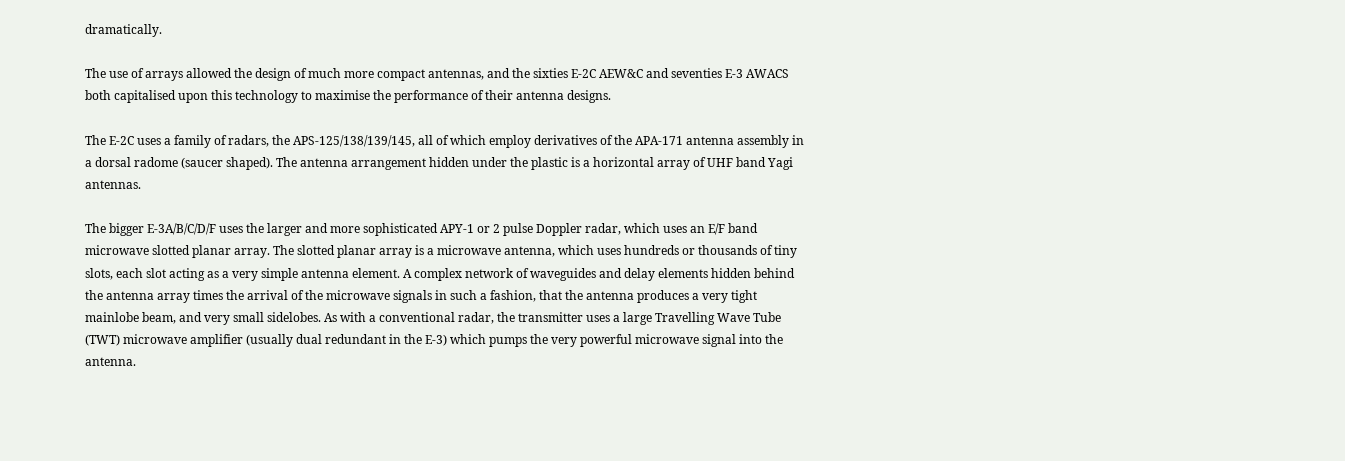dramatically.

The use of arrays allowed the design of much more compact antennas, and the sixties E-2C AEW&C and seventies E-3 AWACS both capitalised upon this technology to maximise the performance of their antenna designs.

The E-2C uses a family of radars, the APS-125/138/139/145, all of which employ derivatives of the APA-171 antenna assembly in a dorsal radome (saucer shaped). The antenna arrangement hidden under the plastic is a horizontal array of UHF band Yagi antennas.

The bigger E-3A/B/C/D/F uses the larger and more sophisticated APY-1 or 2 pulse Doppler radar, which uses an E/F band microwave slotted planar array. The slotted planar array is a microwave antenna, which uses hundreds or thousands of tiny slots, each slot acting as a very simple antenna element. A complex network of waveguides and delay elements hidden behind the antenna array times the arrival of the microwave signals in such a fashion, that the antenna produces a very tight mainlobe beam, and very small sidelobes. As with a conventional radar, the transmitter uses a large Travelling Wave Tube (TWT) microwave amplifier (usually dual redundant in the E-3) which pumps the very powerful microwave signal into the antenna.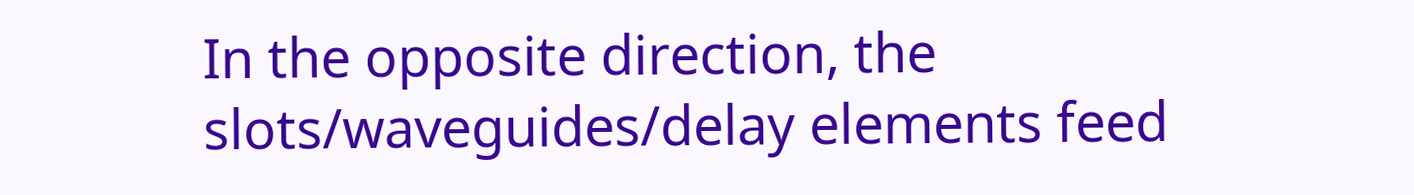In the opposite direction, the slots/waveguides/delay elements feed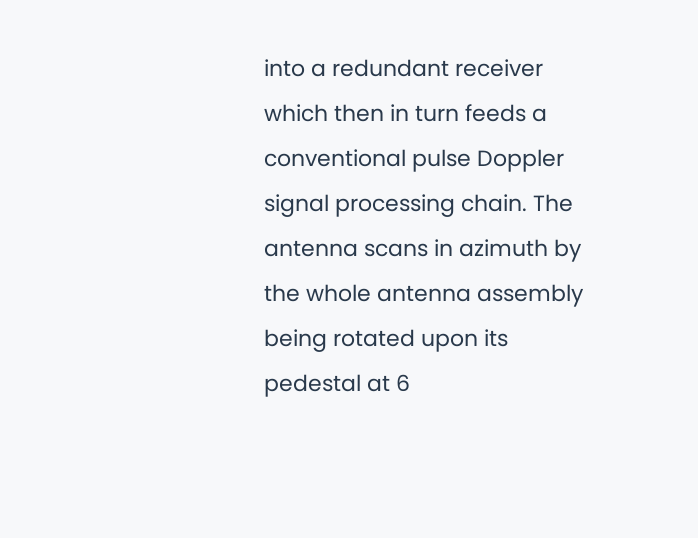into a redundant receiver which then in turn feeds a conventional pulse Doppler signal processing chain. The antenna scans in azimuth by the whole antenna assembly being rotated upon its pedestal at 6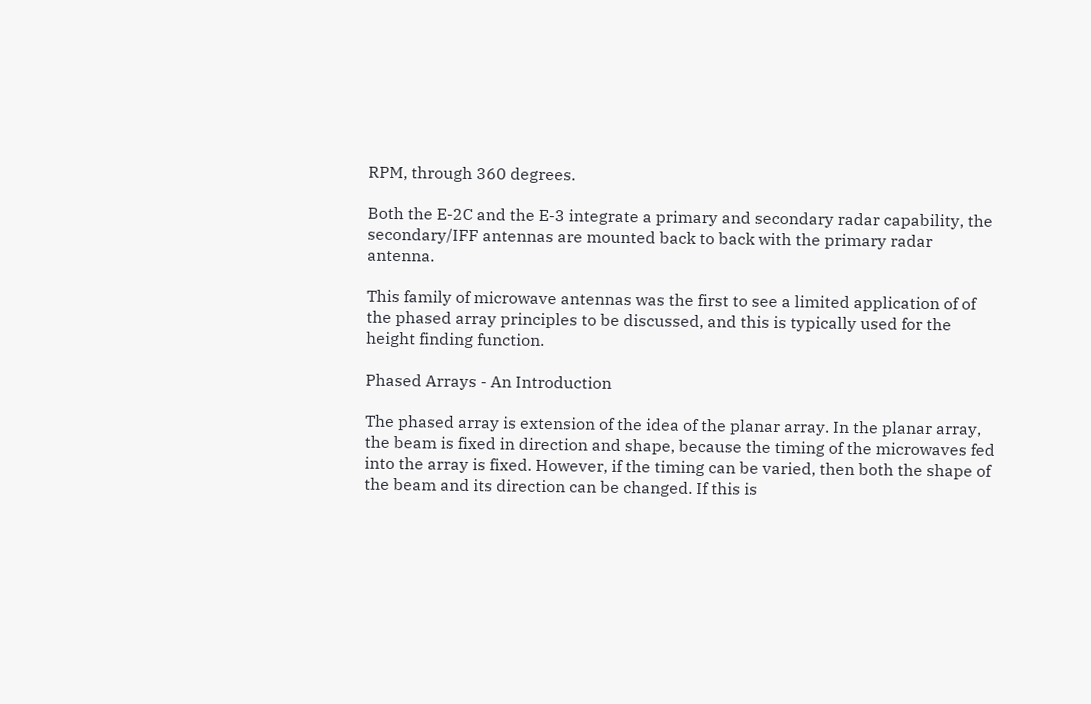RPM, through 360 degrees.

Both the E-2C and the E-3 integrate a primary and secondary radar capability, the secondary/IFF antennas are mounted back to back with the primary radar antenna.

This family of microwave antennas was the first to see a limited application of of the phased array principles to be discussed, and this is typically used for the height finding function.

Phased Arrays - An Introduction

The phased array is extension of the idea of the planar array. In the planar array, the beam is fixed in direction and shape, because the timing of the microwaves fed into the array is fixed. However, if the timing can be varied, then both the shape of the beam and its direction can be changed. If this is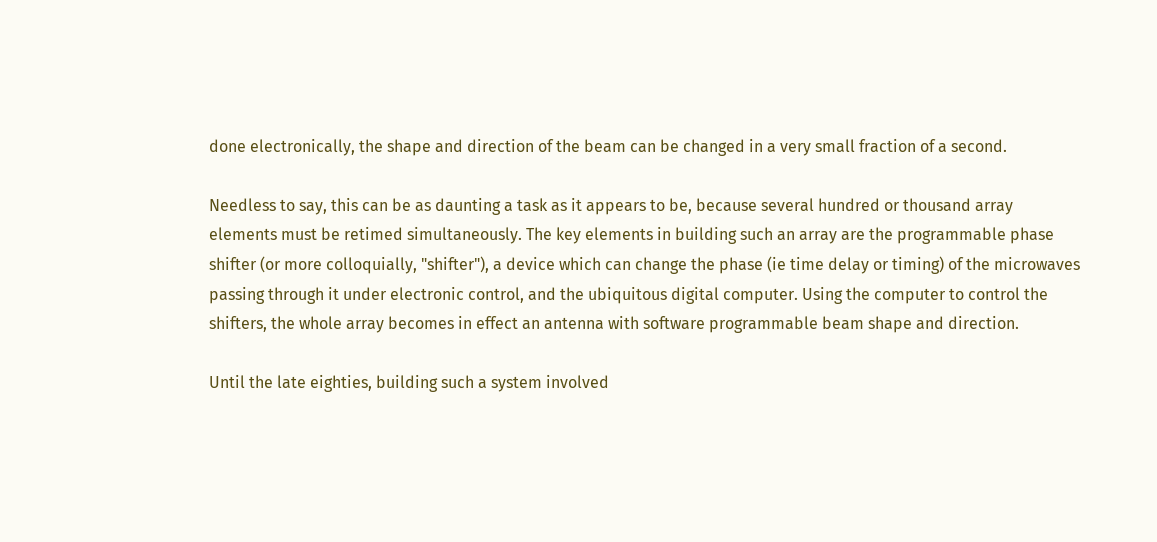done electronically, the shape and direction of the beam can be changed in a very small fraction of a second.

Needless to say, this can be as daunting a task as it appears to be, because several hundred or thousand array elements must be retimed simultaneously. The key elements in building such an array are the programmable phase shifter (or more colloquially, "shifter"), a device which can change the phase (ie time delay or timing) of the microwaves passing through it under electronic control, and the ubiquitous digital computer. Using the computer to control the shifters, the whole array becomes in effect an antenna with software programmable beam shape and direction.

Until the late eighties, building such a system involved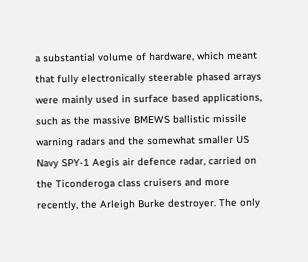a substantial volume of hardware, which meant that fully electronically steerable phased arrays were mainly used in surface based applications, such as the massive BMEWS ballistic missile warning radars and the somewhat smaller US Navy SPY-1 Aegis air defence radar, carried on the Ticonderoga class cruisers and more recently, the Arleigh Burke destroyer. The only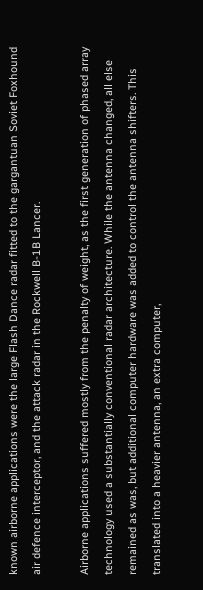known airborne applications were the large Flash Dance radar fitted to the gargantuan Soviet Foxhound air defence interceptor, and the attack radar in the Rockwell B-1B Lancer.

Airborne applications suffered mostly from the penalty of weight, as the first generation of phased array technology used a substantially conventional radar architecture. While the antenna changed, all else remained as was, but additional computer hardware was added to control the antenna shifters. This translated into a heavier antenna, an extra computer,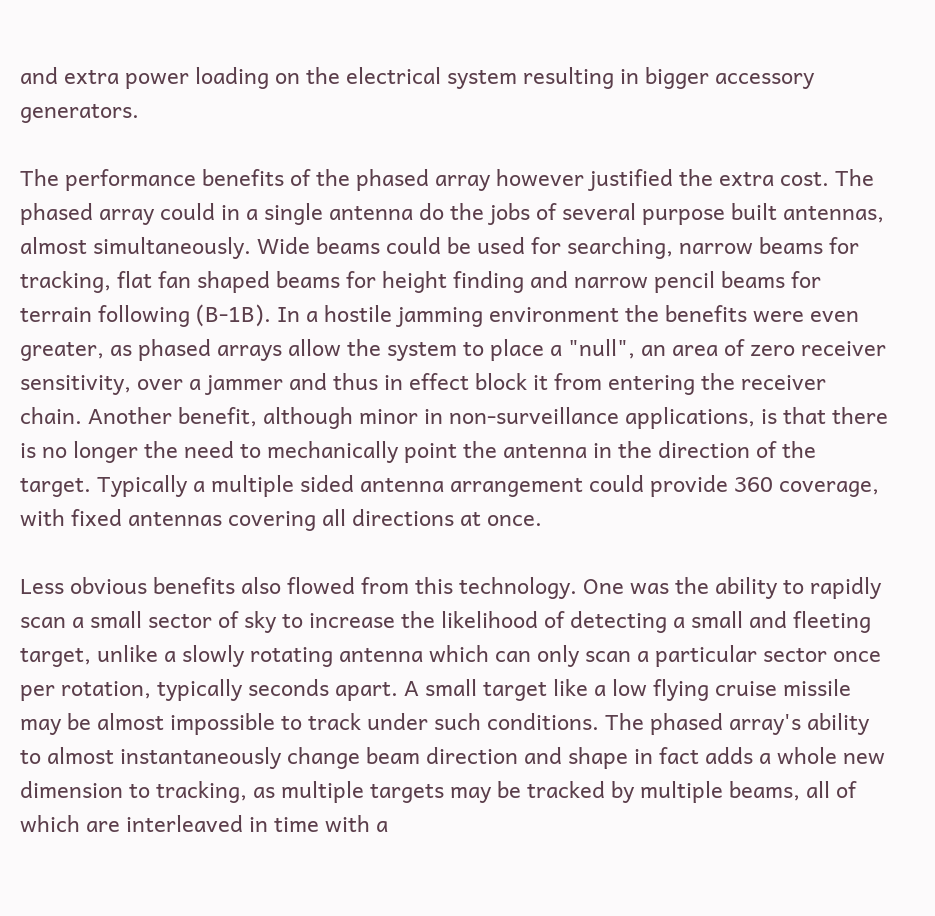and extra power loading on the electrical system resulting in bigger accessory generators.

The performance benefits of the phased array however justified the extra cost. The phased array could in a single antenna do the jobs of several purpose built antennas, almost simultaneously. Wide beams could be used for searching, narrow beams for tracking, flat fan shaped beams for height finding and narrow pencil beams for terrain following (B-1B). In a hostile jamming environment the benefits were even greater, as phased arrays allow the system to place a "null", an area of zero receiver sensitivity, over a jammer and thus in effect block it from entering the receiver chain. Another benefit, although minor in non-surveillance applications, is that there is no longer the need to mechanically point the antenna in the direction of the target. Typically a multiple sided antenna arrangement could provide 360 coverage, with fixed antennas covering all directions at once.

Less obvious benefits also flowed from this technology. One was the ability to rapidly scan a small sector of sky to increase the likelihood of detecting a small and fleeting target, unlike a slowly rotating antenna which can only scan a particular sector once per rotation, typically seconds apart. A small target like a low flying cruise missile may be almost impossible to track under such conditions. The phased array's ability to almost instantaneously change beam direction and shape in fact adds a whole new dimension to tracking, as multiple targets may be tracked by multiple beams, all of which are interleaved in time with a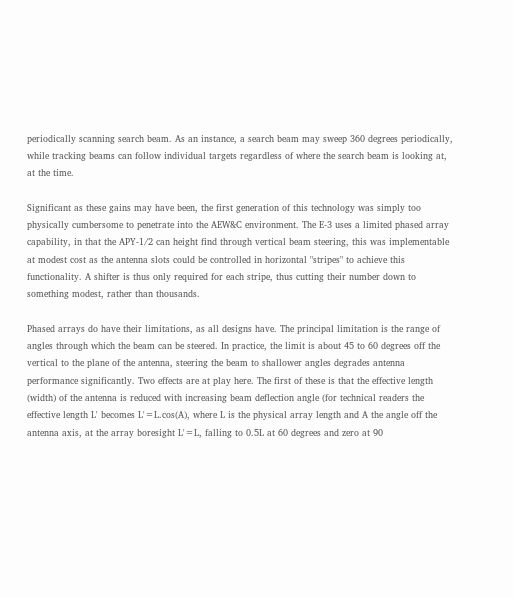periodically scanning search beam. As an instance, a search beam may sweep 360 degrees periodically, while tracking beams can follow individual targets regardless of where the search beam is looking at, at the time.

Significant as these gains may have been, the first generation of this technology was simply too physically cumbersome to penetrate into the AEW&C environment. The E-3 uses a limited phased array capability, in that the APY-1/2 can height find through vertical beam steering, this was implementable at modest cost as the antenna slots could be controlled in horizontal "stripes" to achieve this functionality. A shifter is thus only required for each stripe, thus cutting their number down to something modest, rather than thousands.

Phased arrays do have their limitations, as all designs have. The principal limitation is the range of angles through which the beam can be steered. In practice, the limit is about 45 to 60 degrees off the vertical to the plane of the antenna, steering the beam to shallower angles degrades antenna performance significantly. Two effects are at play here. The first of these is that the effective length (width) of the antenna is reduced with increasing beam deflection angle (for technical readers the effective length L' becomes L'=L.cos(A), where L is the physical array length and A the angle off the antenna axis, at the array boresight L'=L, falling to 0.5L at 60 degrees and zero at 90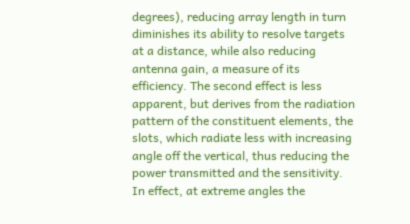degrees), reducing array length in turn diminishes its ability to resolve targets at a distance, while also reducing antenna gain, a measure of its efficiency. The second effect is less apparent, but derives from the radiation pattern of the constituent elements, the slots, which radiate less with increasing angle off the vertical, thus reducing the power transmitted and the sensitivity. In effect, at extreme angles the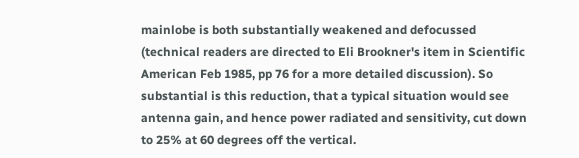mainlobe is both substantially weakened and defocussed (technical readers are directed to Eli Brookner's item in Scientific American Feb 1985, pp 76 for a more detailed discussion). So substantial is this reduction, that a typical situation would see antenna gain, and hence power radiated and sensitivity, cut down to 25% at 60 degrees off the vertical.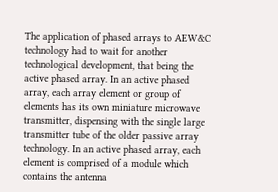The application of phased arrays to AEW&C technology had to wait for another technological development, that being the active phased array. In an active phased array, each array element or group of elements has its own miniature microwave transmitter, dispensing with the single large transmitter tube of the older passive array technology. In an active phased array, each element is comprised of a module which contains the antenna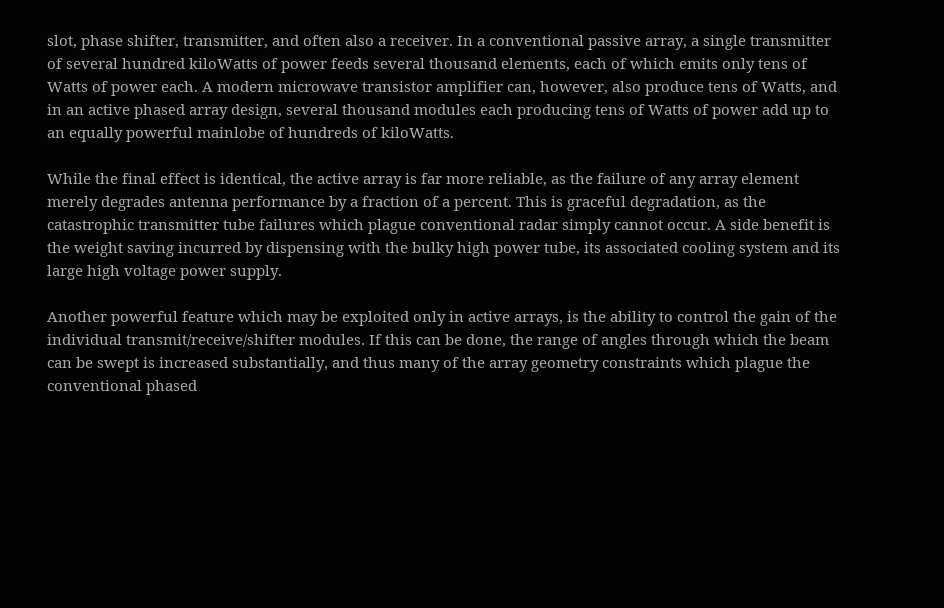slot, phase shifter, transmitter, and often also a receiver. In a conventional passive array, a single transmitter of several hundred kiloWatts of power feeds several thousand elements, each of which emits only tens of Watts of power each. A modern microwave transistor amplifier can, however, also produce tens of Watts, and in an active phased array design, several thousand modules each producing tens of Watts of power add up to an equally powerful mainlobe of hundreds of kiloWatts.

While the final effect is identical, the active array is far more reliable, as the failure of any array element merely degrades antenna performance by a fraction of a percent. This is graceful degradation, as the catastrophic transmitter tube failures which plague conventional radar simply cannot occur. A side benefit is the weight saving incurred by dispensing with the bulky high power tube, its associated cooling system and its large high voltage power supply.

Another powerful feature which may be exploited only in active arrays, is the ability to control the gain of the individual transmit/receive/shifter modules. If this can be done, the range of angles through which the beam can be swept is increased substantially, and thus many of the array geometry constraints which plague the conventional phased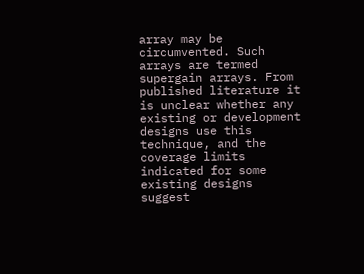array may be circumvented. Such arrays are termed supergain arrays. From published literature it is unclear whether any existing or development designs use this technique, and the coverage limits indicated for some existing designs suggest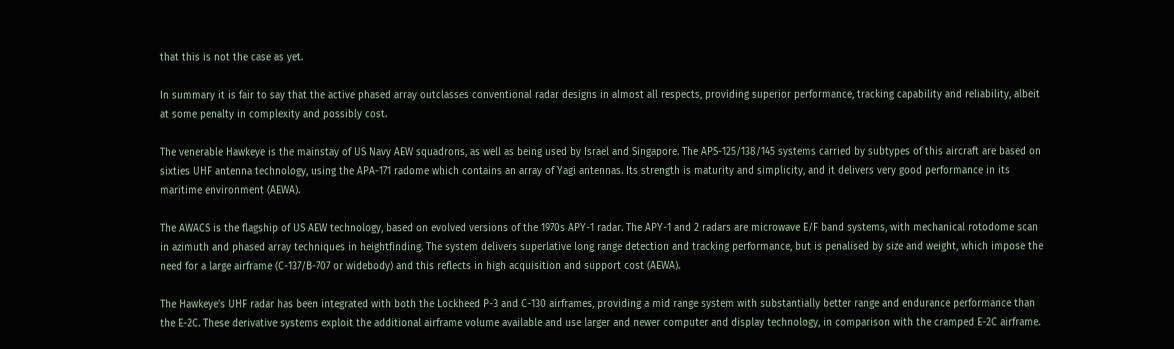that this is not the case as yet.

In summary it is fair to say that the active phased array outclasses conventional radar designs in almost all respects, providing superior performance, tracking capability and reliability, albeit at some penalty in complexity and possibly cost.

The venerable Hawkeye is the mainstay of US Navy AEW squadrons, as well as being used by Israel and Singapore. The APS-125/138/145 systems carried by subtypes of this aircraft are based on sixties UHF antenna technology, using the APA-171 radome which contains an array of Yagi antennas. Its strength is maturity and simplicity, and it delivers very good performance in its maritime environment (AEWA).

The AWACS is the flagship of US AEW technology, based on evolved versions of the 1970s APY-1 radar. The APY-1 and 2 radars are microwave E/F band systems, with mechanical rotodome scan in azimuth and phased array techniques in heightfinding. The system delivers superlative long range detection and tracking performance, but is penalised by size and weight, which impose the need for a large airframe (C-137/B-707 or widebody) and this reflects in high acquisition and support cost (AEWA).

The Hawkeye's UHF radar has been integrated with both the Lockheed P-3 and C-130 airframes, providing a mid range system with substantially better range and endurance performance than the E-2C. These derivative systems exploit the additional airframe volume available and use larger and newer computer and display technology, in comparison with the cramped E-2C airframe.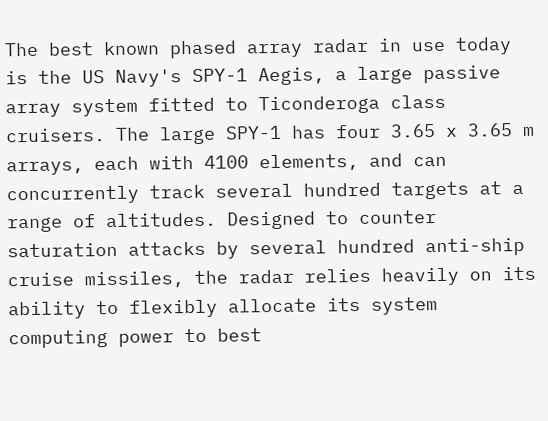The best known phased array radar in use today is the US Navy's SPY-1 Aegis, a large passive array system fitted to Ticonderoga class cruisers. The large SPY-1 has four 3.65 x 3.65 m arrays, each with 4100 elements, and can concurrently track several hundred targets at a range of altitudes. Designed to counter saturation attacks by several hundred anti-ship cruise missiles, the radar relies heavily on its ability to flexibly allocate its system computing power to best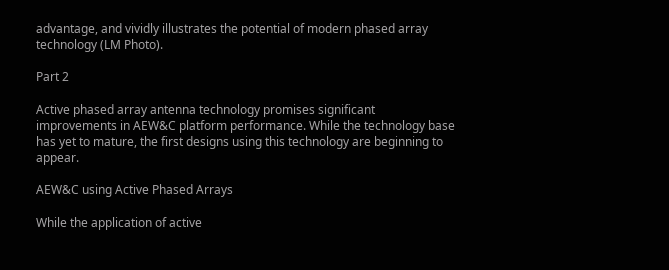advantage, and vividly illustrates the potential of modern phased array technology (LM Photo).

Part 2

Active phased array antenna technology promises significant improvements in AEW&C platform performance. While the technology base has yet to mature, the first designs using this technology are beginning to appear.

AEW&C using Active Phased Arrays

While the application of active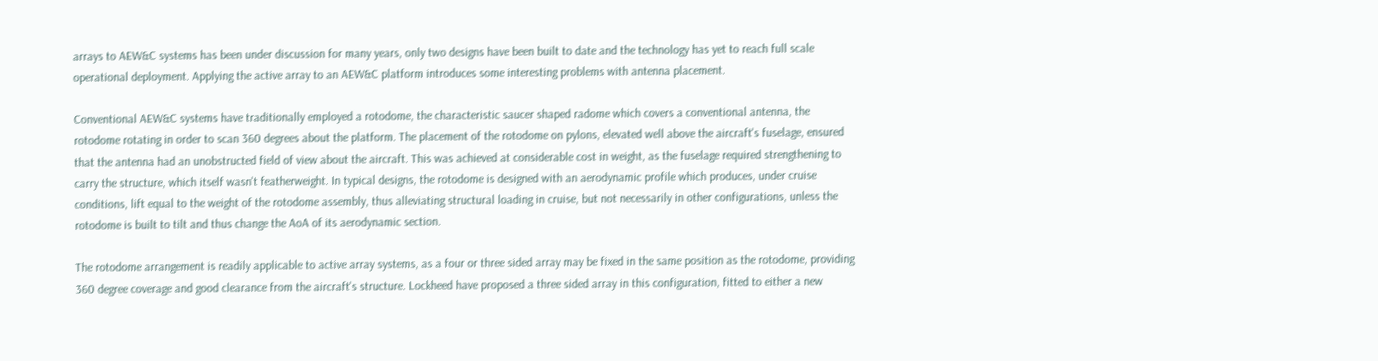arrays to AEW&C systems has been under discussion for many years, only two designs have been built to date and the technology has yet to reach full scale operational deployment. Applying the active array to an AEW&C platform introduces some interesting problems with antenna placement.

Conventional AEW&C systems have traditionally employed a rotodome, the characteristic saucer shaped radome which covers a conventional antenna, the rotodome rotating in order to scan 360 degrees about the platform. The placement of the rotodome on pylons, elevated well above the aircraft's fuselage, ensured that the antenna had an unobstructed field of view about the aircraft. This was achieved at considerable cost in weight, as the fuselage required strengthening to carry the structure, which itself wasn't featherweight. In typical designs, the rotodome is designed with an aerodynamic profile which produces, under cruise conditions, lift equal to the weight of the rotodome assembly, thus alleviating structural loading in cruise, but not necessarily in other configurations, unless the rotodome is built to tilt and thus change the AoA of its aerodynamic section.

The rotodome arrangement is readily applicable to active array systems, as a four or three sided array may be fixed in the same position as the rotodome, providing 360 degree coverage and good clearance from the aircraft's structure. Lockheed have proposed a three sided array in this configuration, fitted to either a new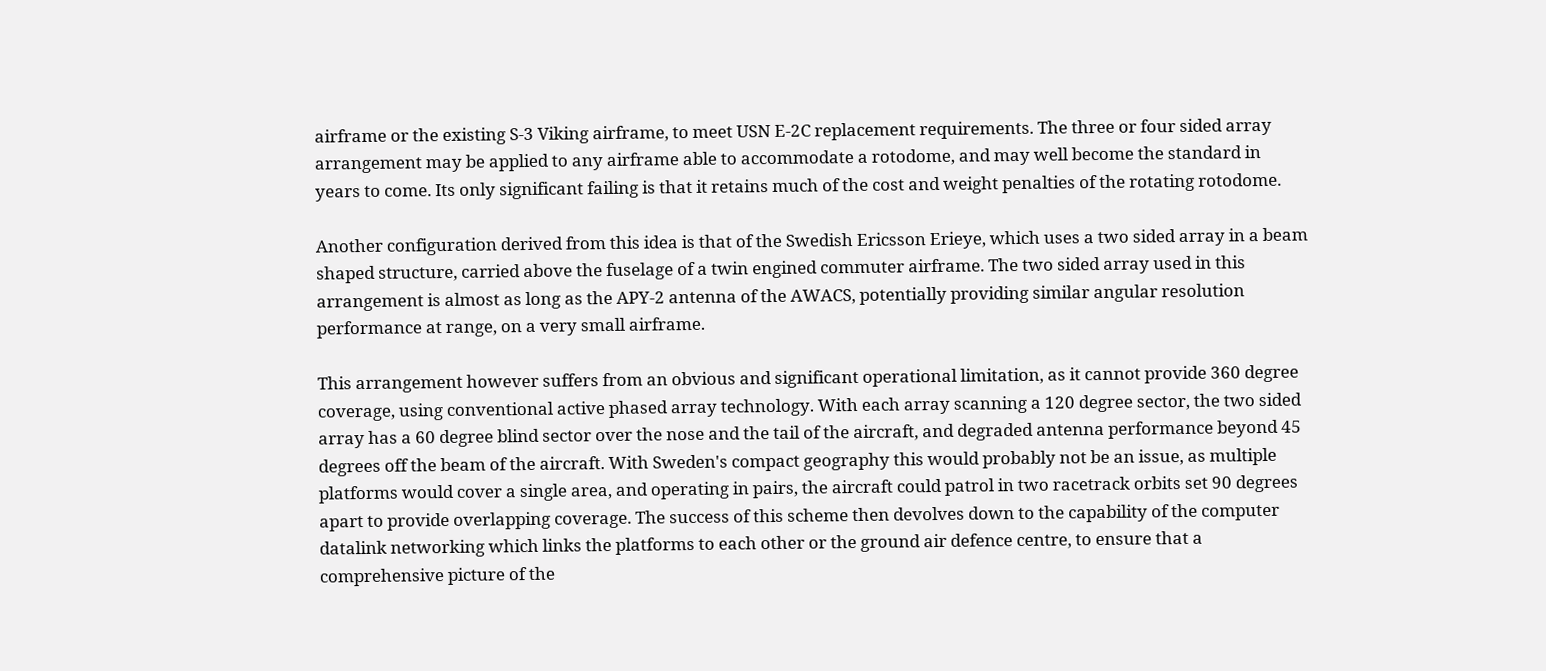airframe or the existing S-3 Viking airframe, to meet USN E-2C replacement requirements. The three or four sided array arrangement may be applied to any airframe able to accommodate a rotodome, and may well become the standard in years to come. Its only significant failing is that it retains much of the cost and weight penalties of the rotating rotodome.

Another configuration derived from this idea is that of the Swedish Ericsson Erieye, which uses a two sided array in a beam shaped structure, carried above the fuselage of a twin engined commuter airframe. The two sided array used in this arrangement is almost as long as the APY-2 antenna of the AWACS, potentially providing similar angular resolution performance at range, on a very small airframe.

This arrangement however suffers from an obvious and significant operational limitation, as it cannot provide 360 degree coverage, using conventional active phased array technology. With each array scanning a 120 degree sector, the two sided array has a 60 degree blind sector over the nose and the tail of the aircraft, and degraded antenna performance beyond 45 degrees off the beam of the aircraft. With Sweden's compact geography this would probably not be an issue, as multiple platforms would cover a single area, and operating in pairs, the aircraft could patrol in two racetrack orbits set 90 degrees apart to provide overlapping coverage. The success of this scheme then devolves down to the capability of the computer datalink networking which links the platforms to each other or the ground air defence centre, to ensure that a comprehensive picture of the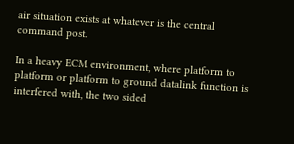air situation exists at whatever is the central command post.

In a heavy ECM environment, where platform to platform or platform to ground datalink function is interfered with, the two sided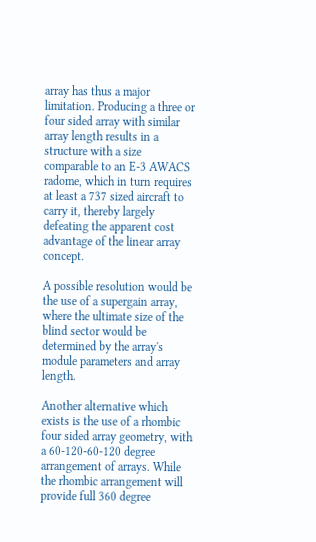array has thus a major limitation. Producing a three or four sided array with similar array length results in a structure with a size comparable to an E-3 AWACS radome, which in turn requires at least a 737 sized aircraft to carry it, thereby largely defeating the apparent cost advantage of the linear array concept.

A possible resolution would be the use of a supergain array, where the ultimate size of the blind sector would be determined by the array's module parameters and array length.

Another alternative which exists is the use of a rhombic four sided array geometry, with a 60-120-60-120 degree arrangement of arrays. While the rhombic arrangement will provide full 360 degree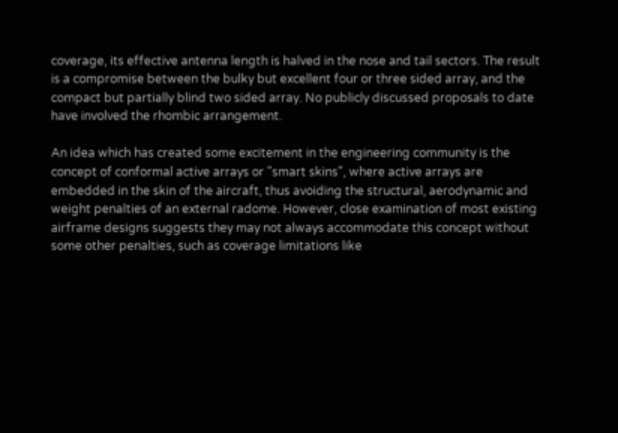coverage, its effective antenna length is halved in the nose and tail sectors. The result is a compromise between the bulky but excellent four or three sided array, and the compact but partially blind two sided array. No publicly discussed proposals to date have involved the rhombic arrangement.

An idea which has created some excitement in the engineering community is the concept of conformal active arrays or "smart skins", where active arrays are embedded in the skin of the aircraft, thus avoiding the structural, aerodynamic and weight penalties of an external radome. However, close examination of most existing airframe designs suggests they may not always accommodate this concept without some other penalties, such as coverage limitations like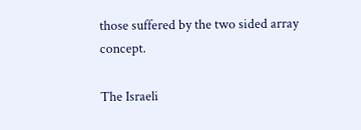those suffered by the two sided array concept.

The Israeli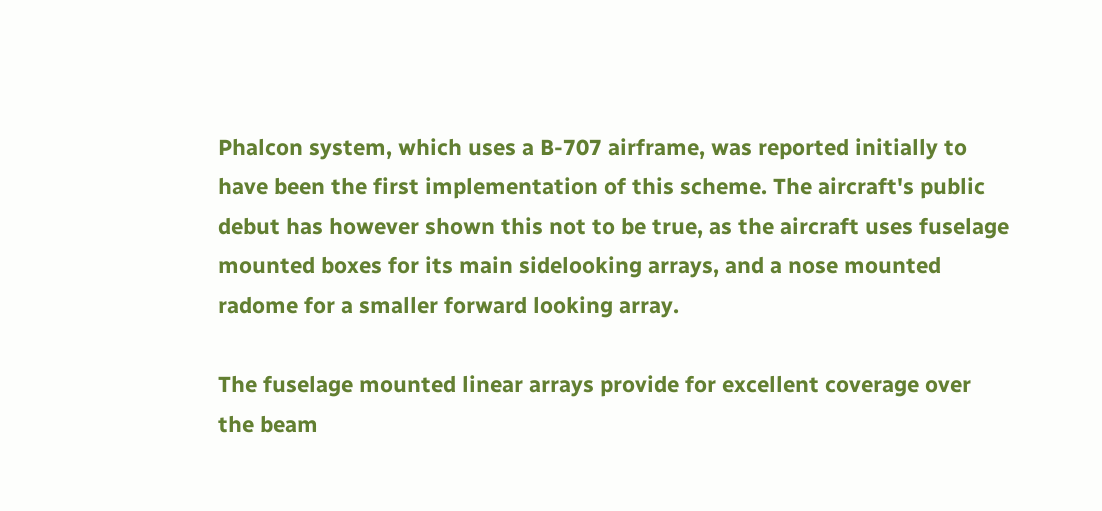Phalcon system, which uses a B-707 airframe, was reported initially to have been the first implementation of this scheme. The aircraft's public debut has however shown this not to be true, as the aircraft uses fuselage mounted boxes for its main sidelooking arrays, and a nose mounted radome for a smaller forward looking array.

The fuselage mounted linear arrays provide for excellent coverage over the beam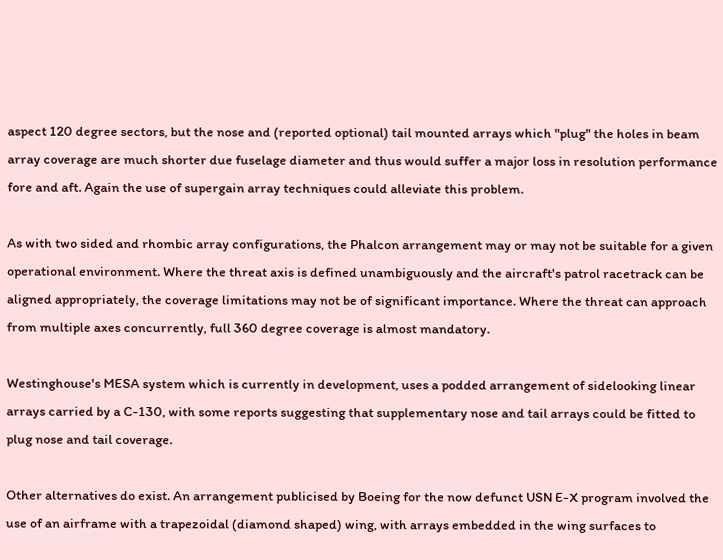aspect 120 degree sectors, but the nose and (reported optional) tail mounted arrays which "plug" the holes in beam array coverage are much shorter due fuselage diameter and thus would suffer a major loss in resolution performance fore and aft. Again the use of supergain array techniques could alleviate this problem.

As with two sided and rhombic array configurations, the Phalcon arrangement may or may not be suitable for a given operational environment. Where the threat axis is defined unambiguously and the aircraft's patrol racetrack can be aligned appropriately, the coverage limitations may not be of significant importance. Where the threat can approach from multiple axes concurrently, full 360 degree coverage is almost mandatory.

Westinghouse's MESA system which is currently in development, uses a podded arrangement of sidelooking linear arrays carried by a C-130, with some reports suggesting that supplementary nose and tail arrays could be fitted to plug nose and tail coverage.

Other alternatives do exist. An arrangement publicised by Boeing for the now defunct USN E-X program involved the use of an airframe with a trapezoidal (diamond shaped) wing, with arrays embedded in the wing surfaces to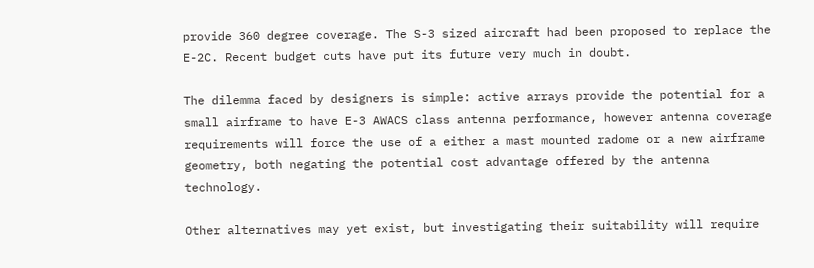provide 360 degree coverage. The S-3 sized aircraft had been proposed to replace the E-2C. Recent budget cuts have put its future very much in doubt.

The dilemma faced by designers is simple: active arrays provide the potential for a small airframe to have E-3 AWACS class antenna performance, however antenna coverage requirements will force the use of a either a mast mounted radome or a new airframe geometry, both negating the potential cost advantage offered by the antenna technology.

Other alternatives may yet exist, but investigating their suitability will require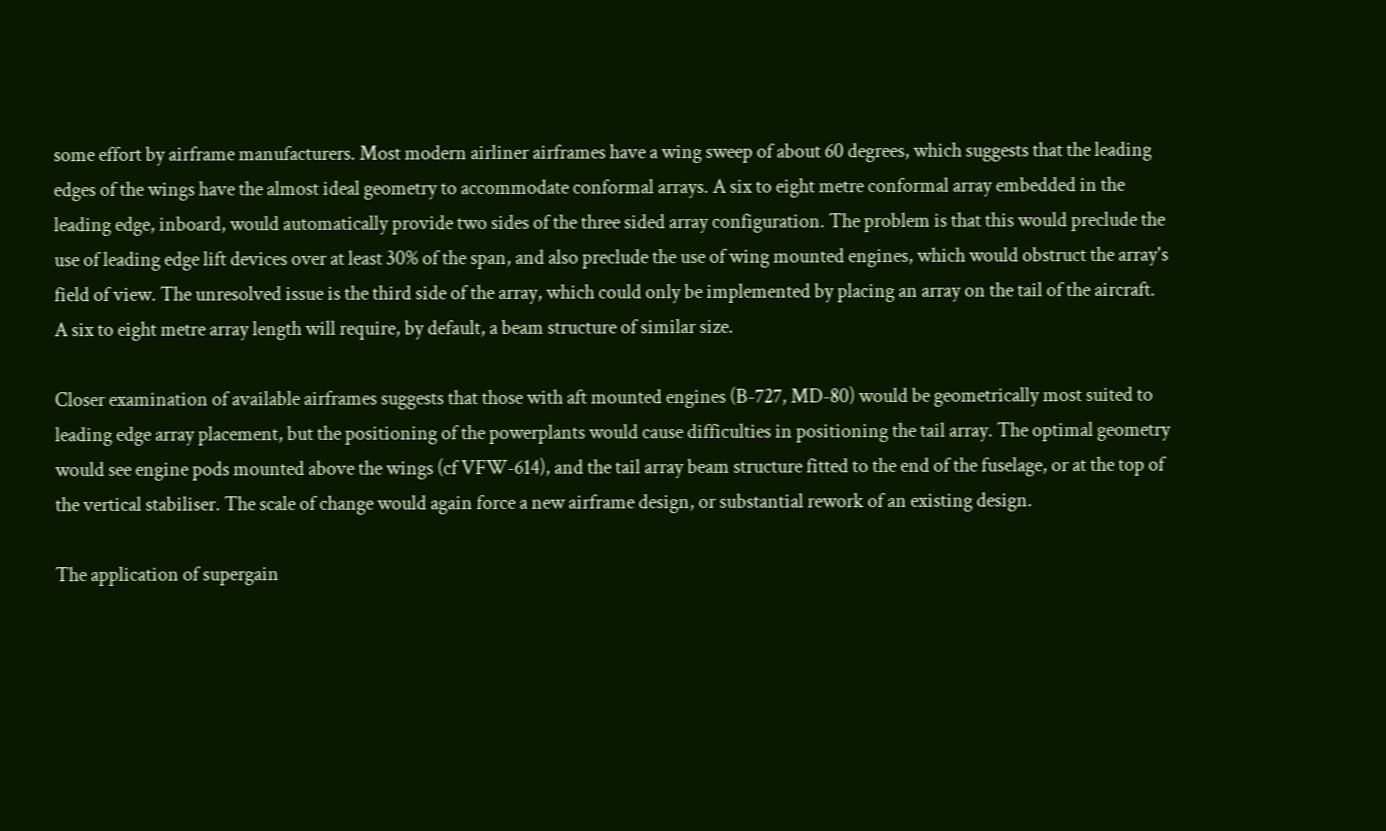some effort by airframe manufacturers. Most modern airliner airframes have a wing sweep of about 60 degrees, which suggests that the leading edges of the wings have the almost ideal geometry to accommodate conformal arrays. A six to eight metre conformal array embedded in the leading edge, inboard, would automatically provide two sides of the three sided array configuration. The problem is that this would preclude the use of leading edge lift devices over at least 30% of the span, and also preclude the use of wing mounted engines, which would obstruct the array's field of view. The unresolved issue is the third side of the array, which could only be implemented by placing an array on the tail of the aircraft. A six to eight metre array length will require, by default, a beam structure of similar size.

Closer examination of available airframes suggests that those with aft mounted engines (B-727, MD-80) would be geometrically most suited to leading edge array placement, but the positioning of the powerplants would cause difficulties in positioning the tail array. The optimal geometry would see engine pods mounted above the wings (cf VFW-614), and the tail array beam structure fitted to the end of the fuselage, or at the top of the vertical stabiliser. The scale of change would again force a new airframe design, or substantial rework of an existing design.

The application of supergain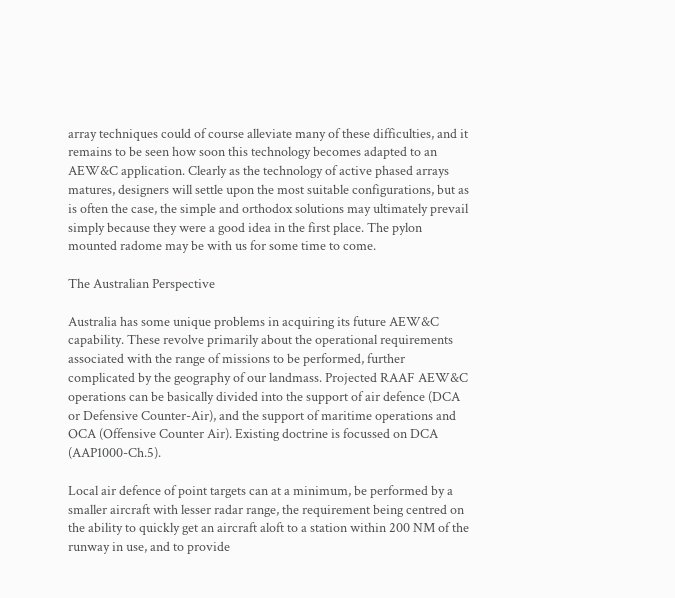array techniques could of course alleviate many of these difficulties, and it remains to be seen how soon this technology becomes adapted to an AEW&C application. Clearly as the technology of active phased arrays matures, designers will settle upon the most suitable configurations, but as is often the case, the simple and orthodox solutions may ultimately prevail simply because they were a good idea in the first place. The pylon mounted radome may be with us for some time to come.

The Australian Perspective

Australia has some unique problems in acquiring its future AEW&C capability. These revolve primarily about the operational requirements associated with the range of missions to be performed, further complicated by the geography of our landmass. Projected RAAF AEW&C operations can be basically divided into the support of air defence (DCA or Defensive Counter-Air), and the support of maritime operations and OCA (Offensive Counter Air). Existing doctrine is focussed on DCA (AAP1000-Ch.5).

Local air defence of point targets can at a minimum, be performed by a smaller aircraft with lesser radar range, the requirement being centred on the ability to quickly get an aircraft aloft to a station within 200 NM of the runway in use, and to provide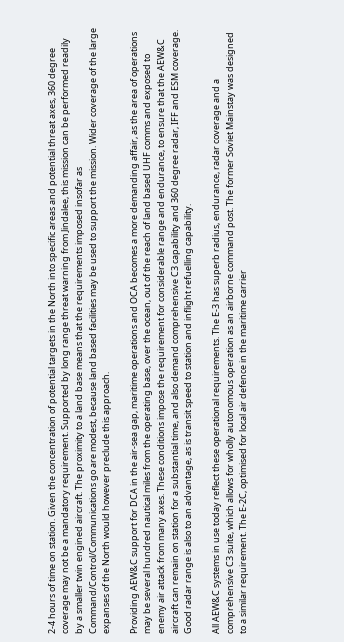2-4 hours of time on station. Given the concentration of potential targets in the North into specific areas and potential threat axes, 360 degree coverage may not be a mandatory requirement. Supported by long range threat warning from Jindalee, this mission can be performed readily by a smaller twin engined aircraft. The proximity to a land base means that the requirements imposed insofar as Command/Control/Communications go are modest, because land based facilities may be used to support the mission. Wider coverage of the large expanses of the North would however preclude this approach.

Providing AEW&C support for DCA in the air-sea gap, maritime operations and OCA becomes a more demanding affair, as the area of operations may be several hundred nautical miles from the operating base, over the ocean, out of the reach of land based UHF comms and exposed to enemy air attack from many axes. These conditions impose the requirement for considerable range and endurance, to ensure that the AEW&C aircraft can remain on station for a substantial time, and also demand comprehensive C3 capability and 360 degree radar, IFF and ESM coverage. Good radar range is also to an advantage, as is transit speed to station and inflight refuelling capability.

All AEW&C systems in use today reflect these operational requirements. The E-3 has superb radius, endurance, radar coverage and a comprehensive C3 suite, which allows for wholly autonomous operation as an airborne command post. The former Soviet Mainstay was designed to a similar requirement. The E-2C, optimised for local air defence in the maritime carrier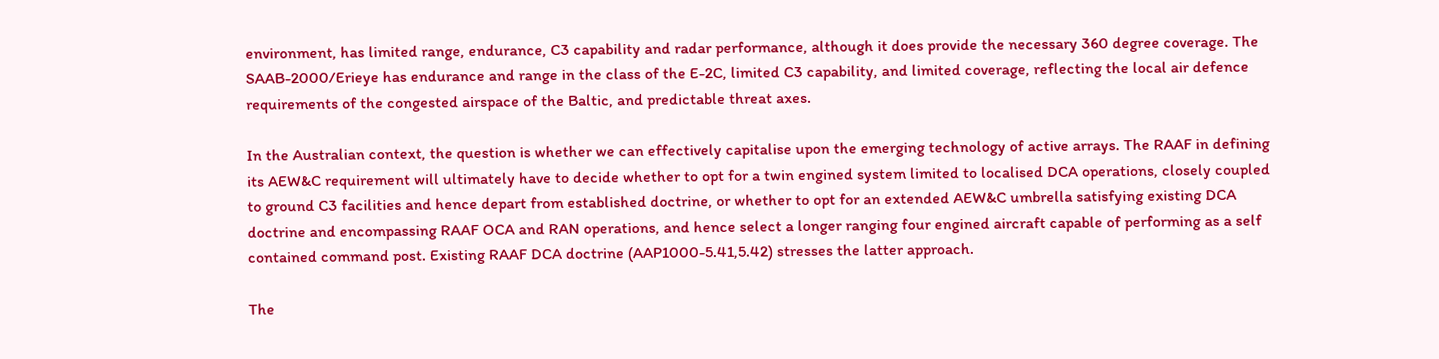environment, has limited range, endurance, C3 capability and radar performance, although it does provide the necessary 360 degree coverage. The SAAB-2000/Erieye has endurance and range in the class of the E-2C, limited C3 capability, and limited coverage, reflecting the local air defence requirements of the congested airspace of the Baltic, and predictable threat axes.

In the Australian context, the question is whether we can effectively capitalise upon the emerging technology of active arrays. The RAAF in defining its AEW&C requirement will ultimately have to decide whether to opt for a twin engined system limited to localised DCA operations, closely coupled to ground C3 facilities and hence depart from established doctrine, or whether to opt for an extended AEW&C umbrella satisfying existing DCA doctrine and encompassing RAAF OCA and RAN operations, and hence select a longer ranging four engined aircraft capable of performing as a self contained command post. Existing RAAF DCA doctrine (AAP1000-5.41,5.42) stresses the latter approach.

The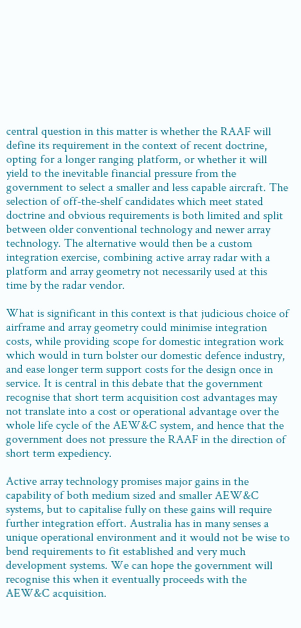central question in this matter is whether the RAAF will define its requirement in the context of recent doctrine, opting for a longer ranging platform, or whether it will yield to the inevitable financial pressure from the government to select a smaller and less capable aircraft. The selection of off-the-shelf candidates which meet stated doctrine and obvious requirements is both limited and split between older conventional technology and newer array technology. The alternative would then be a custom integration exercise, combining active array radar with a platform and array geometry not necessarily used at this time by the radar vendor.

What is significant in this context is that judicious choice of airframe and array geometry could minimise integration costs, while providing scope for domestic integration work which would in turn bolster our domestic defence industry, and ease longer term support costs for the design once in service. It is central in this debate that the government recognise that short term acquisition cost advantages may not translate into a cost or operational advantage over the whole life cycle of the AEW&C system, and hence that the government does not pressure the RAAF in the direction of short term expediency.

Active array technology promises major gains in the capability of both medium sized and smaller AEW&C systems, but to capitalise fully on these gains will require further integration effort. Australia has in many senses a unique operational environment and it would not be wise to bend requirements to fit established and very much development systems. We can hope the government will recognise this when it eventually proceeds with the AEW&C acquisition.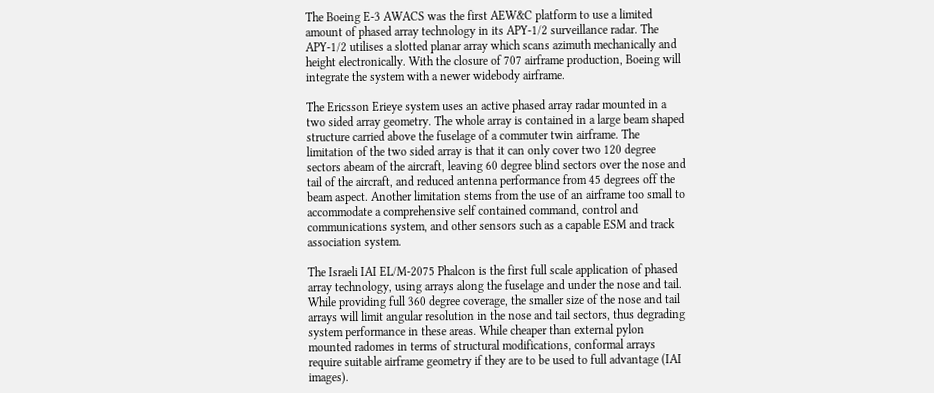The Boeing E-3 AWACS was the first AEW&C platform to use a limited amount of phased array technology in its APY-1/2 surveillance radar. The APY-1/2 utilises a slotted planar array which scans azimuth mechanically and height electronically. With the closure of 707 airframe production, Boeing will integrate the system with a newer widebody airframe.

The Ericsson Erieye system uses an active phased array radar mounted in a two sided array geometry. The whole array is contained in a large beam shaped structure carried above the fuselage of a commuter twin airframe. The limitation of the two sided array is that it can only cover two 120 degree sectors abeam of the aircraft, leaving 60 degree blind sectors over the nose and tail of the aircraft, and reduced antenna performance from 45 degrees off the beam aspect. Another limitation stems from the use of an airframe too small to accommodate a comprehensive self contained command, control and communications system, and other sensors such as a capable ESM and track association system.

The Israeli IAI EL/M-2075 Phalcon is the first full scale application of phased array technology, using arrays along the fuselage and under the nose and tail. While providing full 360 degree coverage, the smaller size of the nose and tail arrays will limit angular resolution in the nose and tail sectors, thus degrading system performance in these areas. While cheaper than external pylon mounted radomes in terms of structural modifications, conformal arrays require suitable airframe geometry if they are to be used to full advantage (IAI images).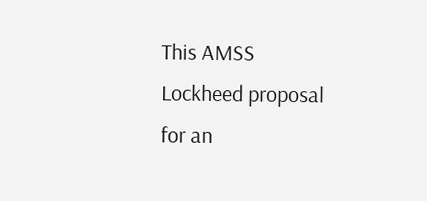This AMSS Lockheed proposal for an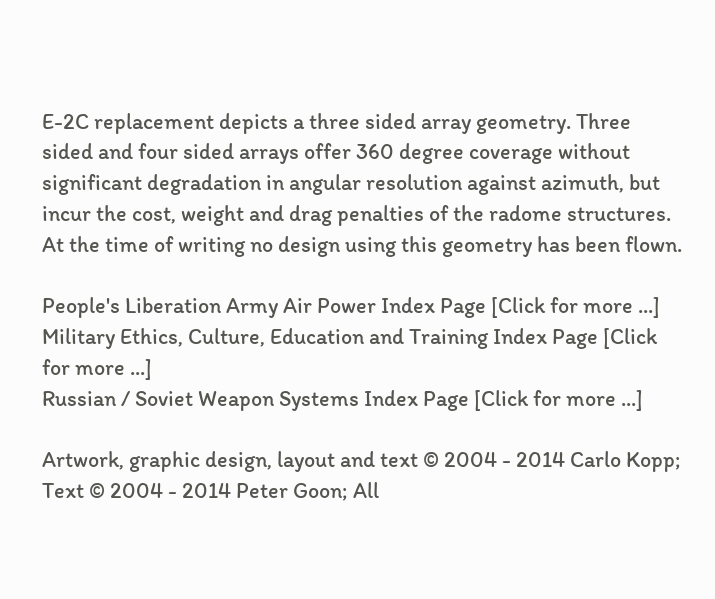E-2C replacement depicts a three sided array geometry. Three sided and four sided arrays offer 360 degree coverage without significant degradation in angular resolution against azimuth, but incur the cost, weight and drag penalties of the radome structures. At the time of writing no design using this geometry has been flown.

People's Liberation Army Air Power Index Page [Click for more ...]
Military Ethics, Culture, Education and Training Index Page [Click for more ...]
Russian / Soviet Weapon Systems Index Page [Click for more ...]

Artwork, graphic design, layout and text © 2004 - 2014 Carlo Kopp; Text © 2004 - 2014 Peter Goon; All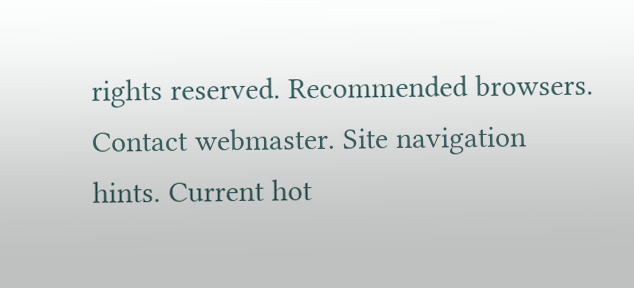rights reserved. Recommended browsers. Contact webmaster. Site navigation hints. Current hot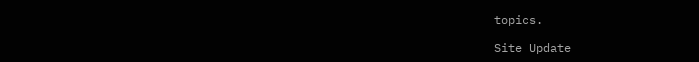topics.

Site Update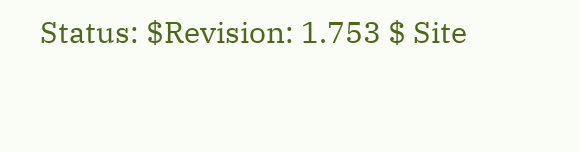Status: $Revision: 1.753 $ Site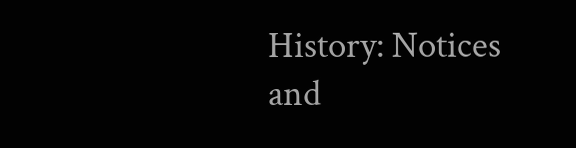History: Notices and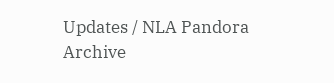Updates / NLA Pandora Archive